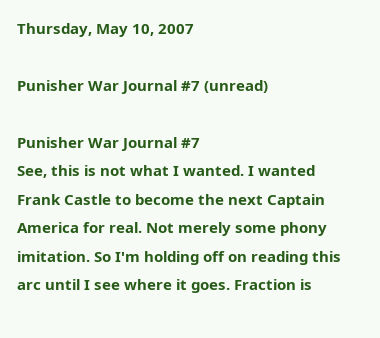Thursday, May 10, 2007

Punisher War Journal #7 (unread)

Punisher War Journal #7
See, this is not what I wanted. I wanted Frank Castle to become the next Captain America for real. Not merely some phony imitation. So I'm holding off on reading this arc until I see where it goes. Fraction is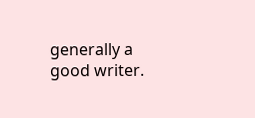generally a good writer.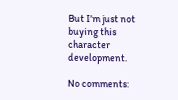But I'm just not buying this character development.

No comments: